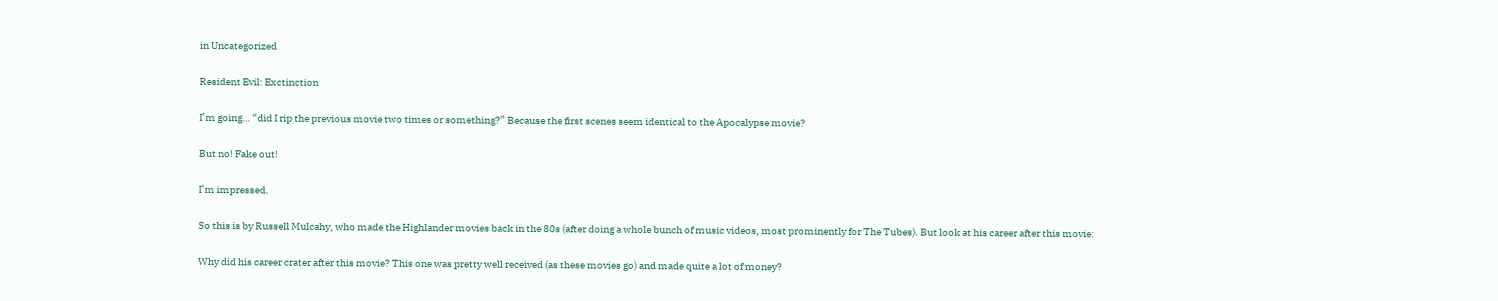in Uncategorized

Resident Evil: Exctinction

I’m going… “did I rip the previous movie two times or something?” Because the first scenes seem identical to the Apocalypse movie?

But no! Fake out!

I’m impressed.

So this is by Russell Mulcahy, who made the Highlander movies back in the 80s (after doing a whole bunch of music videos, most prominently for The Tubes). But look at his career after this movie:

Why did his career crater after this movie? This one was pretty well received (as these movies go) and made quite a lot of money?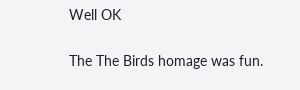Well OK

The The Birds homage was fun.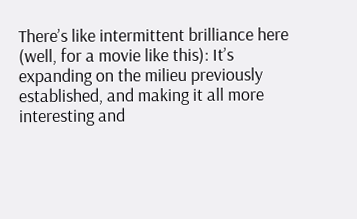There’s like intermittent brilliance here (well, for a movie like this): It’s expanding on the milieu previously established, and making it all more interesting and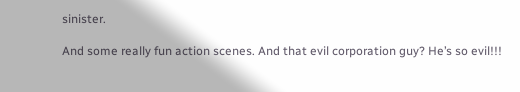sinister.

And some really fun action scenes. And that evil corporation guy? He’s so evil!!!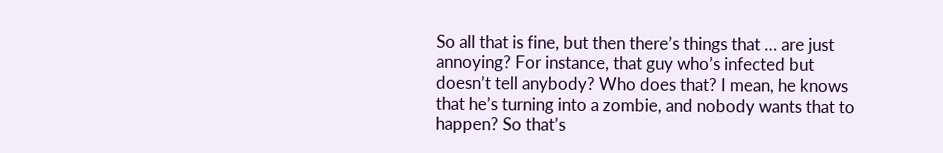So all that is fine, but then there’s things that … are just annoying? For instance, that guy who’s infected but doesn’t tell anybody? Who does that? I mean, he knows that he’s turning into a zombie, and nobody wants that to happen? So that’s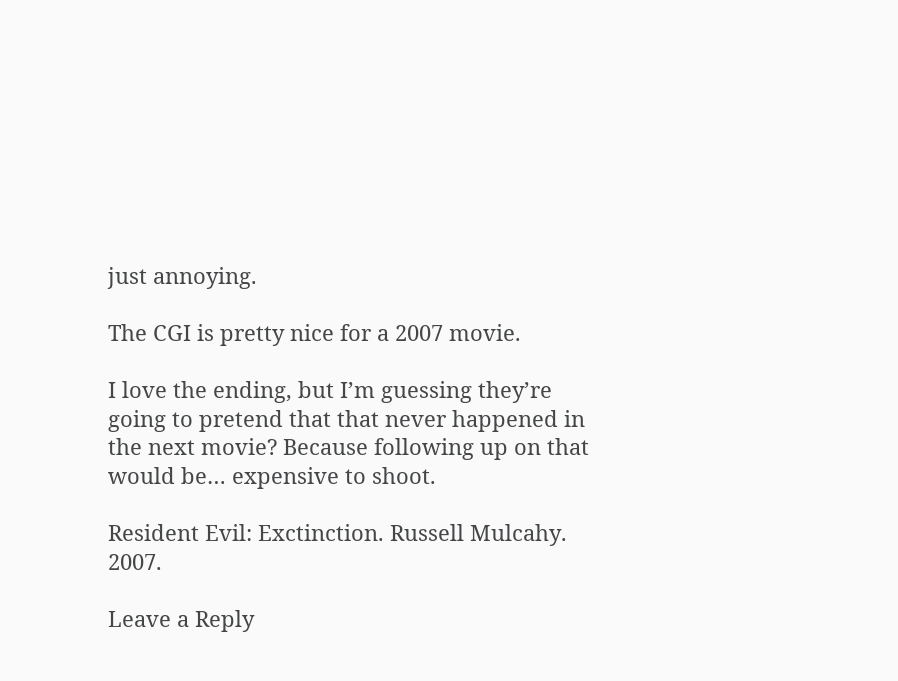just annoying.

The CGI is pretty nice for a 2007 movie.

I love the ending, but I’m guessing they’re going to pretend that that never happened in the next movie? Because following up on that would be… expensive to shoot.

Resident Evil: Exctinction. Russell Mulcahy. 2007.

Leave a Reply